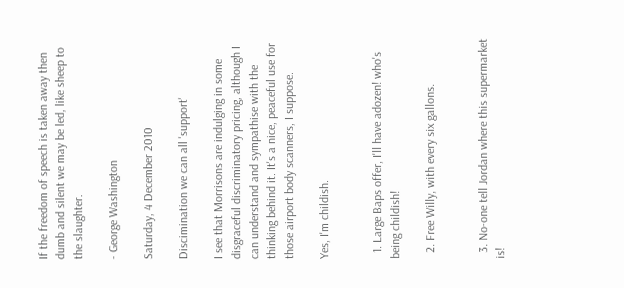If the freedom of speech is taken away then dumb and silent we may be led, like sheep to the slaughter.

- George Washington

Saturday, 4 December 2010

Discimination we can all 'support'

I see that Morrisons are indulging in some disgraceful discriminatory pricing, although I can understand and sympathise with the thinking behind it. It's a nice, peaceful use for those airport body scanners, I suppose.

Yes, I'm childish.


  1. Large Baps offer, I'll have adozen! who's being childish!

  2. Free Willy, with every six gallons.


  3. No-one tell Jordan where this supermarket is!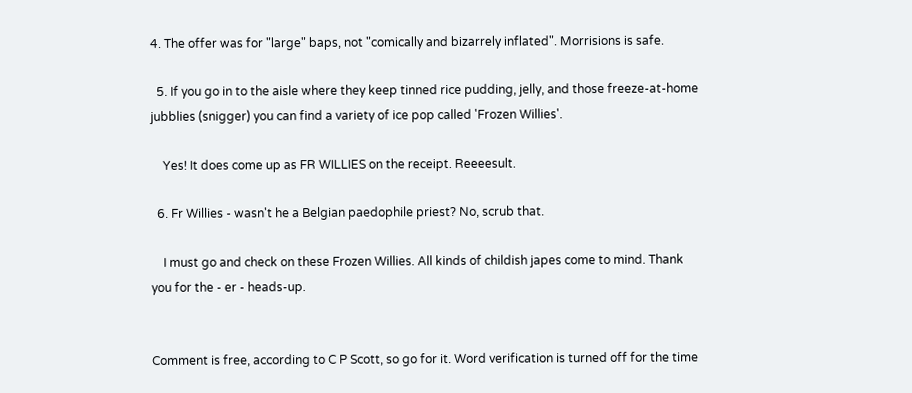4. The offer was for "large" baps, not "comically and bizarrely inflated". Morrisions is safe.

  5. If you go in to the aisle where they keep tinned rice pudding, jelly, and those freeze-at-home jubblies (snigger) you can find a variety of ice pop called 'Frozen Willies'.

    Yes! It does come up as FR WILLIES on the receipt. Reeeesult.

  6. Fr Willies - wasn't he a Belgian paedophile priest? No, scrub that.

    I must go and check on these Frozen Willies. All kinds of childish japes come to mind. Thank you for the - er - heads-up.


Comment is free, according to C P Scott, so go for it. Word verification is turned off for the time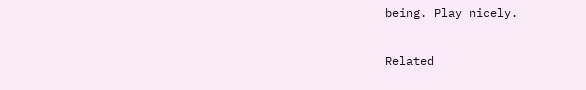being. Play nicely.

Related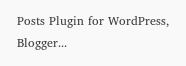Posts Plugin for WordPress, Blogger...